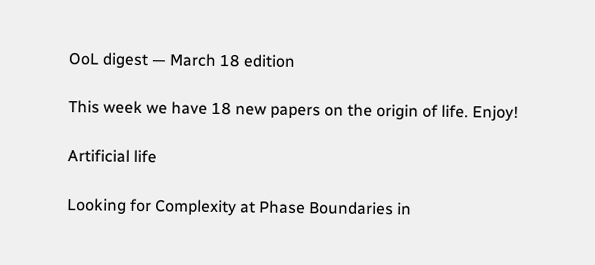OoL digest — March 18 edition

This week we have 18 new papers on the origin of life. Enjoy!

Artificial life

Looking for Complexity at Phase Boundaries in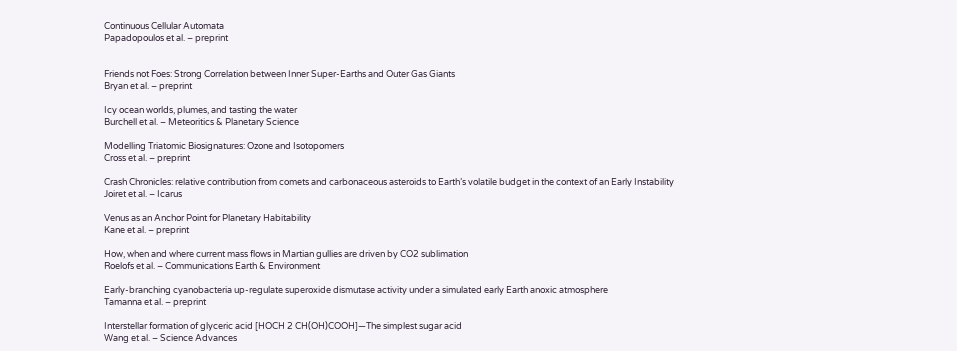Continuous Cellular Automata
Papadopoulos et al. – preprint


Friends not Foes: Strong Correlation between Inner Super-Earths and Outer Gas Giants
Bryan et al. – preprint

Icy ocean worlds, plumes, and tasting the water
Burchell et al. – Meteoritics & Planetary Science

Modelling Triatomic Biosignatures: Ozone and Isotopomers
Cross et al. – preprint

Crash Chronicles: relative contribution from comets and carbonaceous asteroids to Earth’s volatile budget in the context of an Early Instability
Joiret et al. – Icarus

Venus as an Anchor Point for Planetary Habitability
Kane et al. – preprint

How, when and where current mass flows in Martian gullies are driven by CO2 sublimation
Roelofs et al. – Communications Earth & Environment

Early-branching cyanobacteria up-regulate superoxide dismutase activity under a simulated early Earth anoxic atmosphere
Tamanna et al. – preprint

Interstellar formation of glyceric acid [HOCH 2 CH(OH)COOH]—The simplest sugar acid
Wang et al. – Science Advances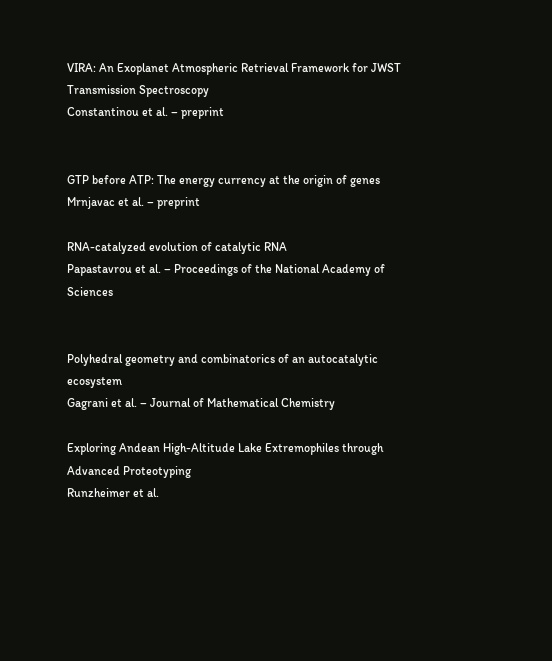VIRA: An Exoplanet Atmospheric Retrieval Framework for JWST Transmission Spectroscopy
Constantinou et al. – preprint


GTP before ATP: The energy currency at the origin of genes
Mrnjavac et al. – preprint

RNA-catalyzed evolution of catalytic RNA
Papastavrou et al. – Proceedings of the National Academy of Sciences


Polyhedral geometry and combinatorics of an autocatalytic ecosystem
Gagrani et al. – Journal of Mathematical Chemistry

Exploring Andean High-Altitude Lake Extremophiles through Advanced Proteotyping
Runzheimer et al.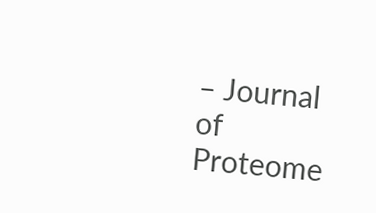– Journal of Proteome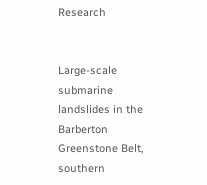Research


Large-scale submarine landslides in the Barberton Greenstone Belt, southern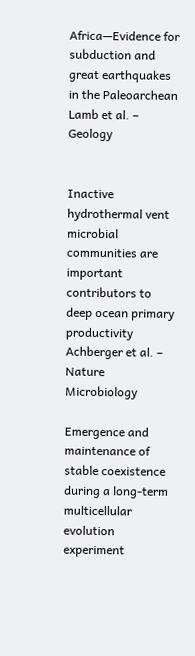Africa—Evidence for subduction and great earthquakes in the Paleoarchean
Lamb et al. – Geology


Inactive hydrothermal vent microbial communities are important contributors to deep ocean primary productivity
Achberger et al. – Nature Microbiology

Emergence and maintenance of stable coexistence during a long-term multicellular evolution experiment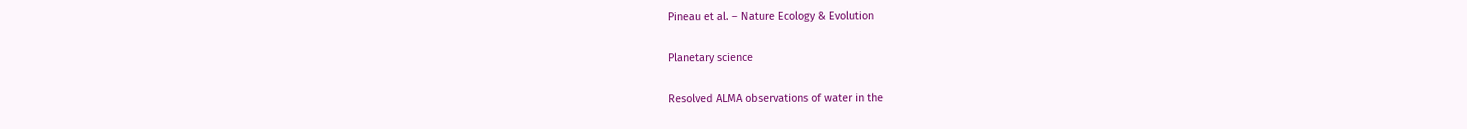Pineau et al. – Nature Ecology & Evolution

Planetary science

Resolved ALMA observations of water in the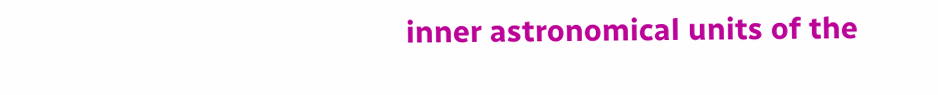inner astronomical units of the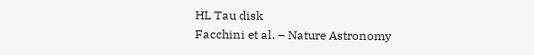HL Tau disk
Facchini et al. – Nature Astronomy